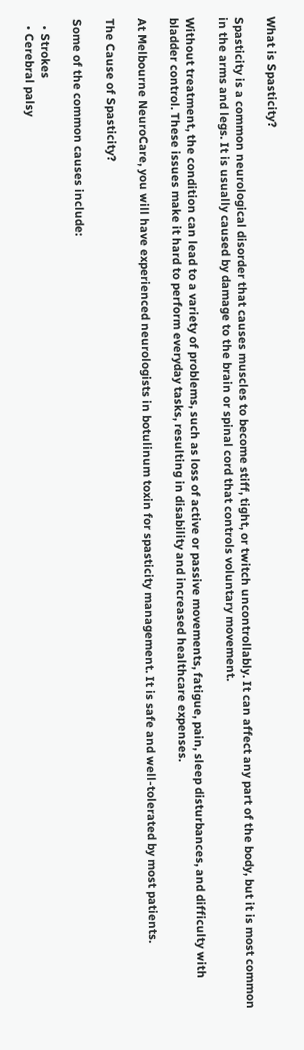What is Spasticity?

Spasticity is a common neurological disorder that causes muscles to become stiff, tight, or twitch uncontrollably. It can affect any part of the body, but it is most common in the arms and legs. It is usually caused by damage to the brain or spinal cord that controls voluntary movement.

Without treatment, the condition can lead to a variety of problems, such as loss of active or passive movements, fatigue, pain, sleep disturbances, and difficulty with bladder control. These issues make it hard to perform everyday tasks, resulting in disability and increased healthcare expenses.

At Melbourne NeuroCare, you will have experienced neurologists in botulinum toxin for spasticity management. It is safe and well-tolerated by most patients.

The Cause of Spasticity?

Some of the common causes include:

  • Strokes
  • Cerebral palsy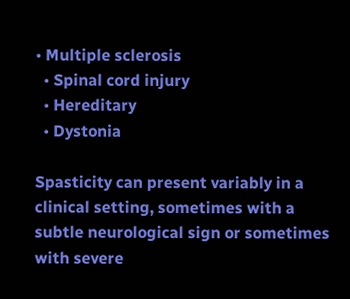• Multiple sclerosis
  • Spinal cord injury
  • Hereditary
  • Dystonia

Spasticity can present variably in a clinical setting, sometimes with a subtle neurological sign or sometimes with severe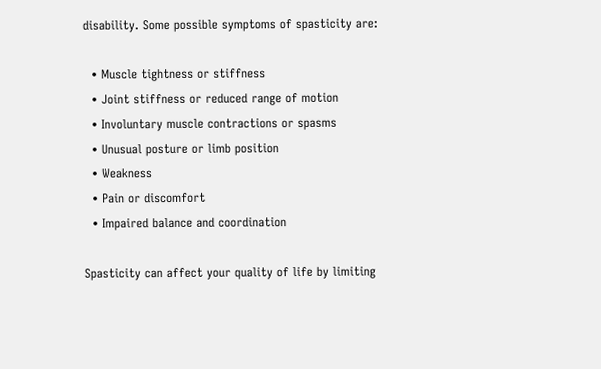disability. Some possible symptoms of spasticity are:

  • Muscle tightness or stiffness
  • Joint stiffness or reduced range of motion
  • Involuntary muscle contractions or spasms
  • Unusual posture or limb position
  • Weakness
  • Pain or discomfort
  • Impaired balance and coordination

Spasticity can affect your quality of life by limiting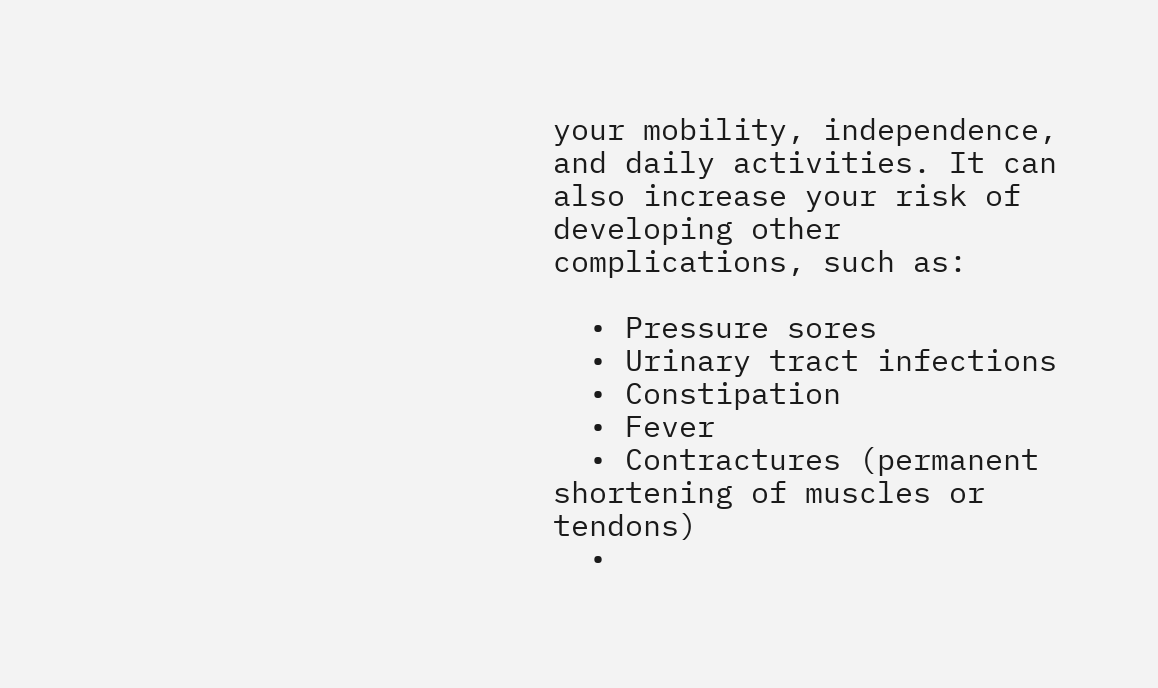your mobility, independence, and daily activities. It can also increase your risk of developing other complications, such as:

  • Pressure sores
  • Urinary tract infections
  • Constipation
  • Fever
  • Contractures (permanent shortening of muscles or tendons)
  •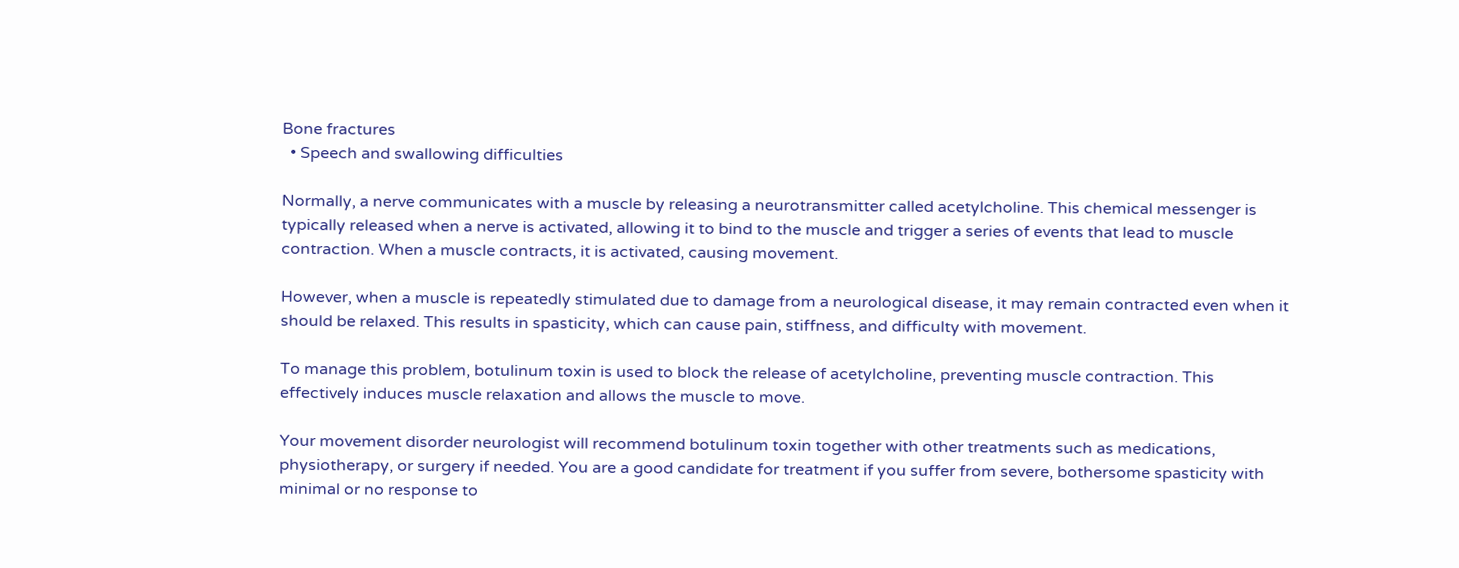Bone fractures
  • Speech and swallowing difficulties

Normally, a nerve communicates with a muscle by releasing a neurotransmitter called acetylcholine. This chemical messenger is typically released when a nerve is activated, allowing it to bind to the muscle and trigger a series of events that lead to muscle contraction. When a muscle contracts, it is activated, causing movement.

However, when a muscle is repeatedly stimulated due to damage from a neurological disease, it may remain contracted even when it should be relaxed. This results in spasticity, which can cause pain, stiffness, and difficulty with movement.

To manage this problem, botulinum toxin is used to block the release of acetylcholine, preventing muscle contraction. This effectively induces muscle relaxation and allows the muscle to move.

Your movement disorder neurologist will recommend botulinum toxin together with other treatments such as medications, physiotherapy, or surgery if needed. You are a good candidate for treatment if you suffer from severe, bothersome spasticity with minimal or no response to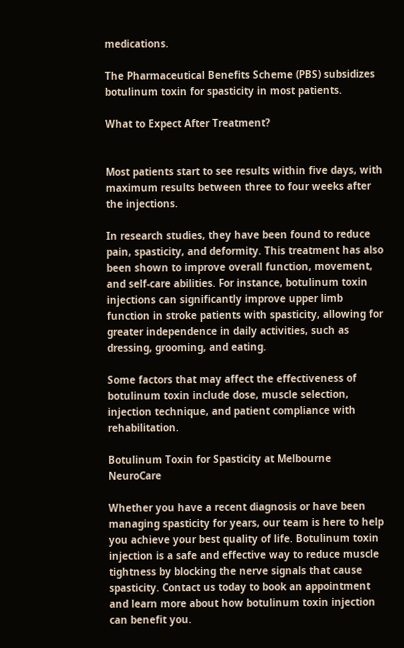medications.

The Pharmaceutical Benefits Scheme (PBS) subsidizes botulinum toxin for spasticity in most patients.

What to Expect After Treatment?


Most patients start to see results within five days, with maximum results between three to four weeks after the injections.

In research studies, they have been found to reduce pain, spasticity, and deformity. This treatment has also been shown to improve overall function, movement, and self-care abilities. For instance, botulinum toxin injections can significantly improve upper limb function in stroke patients with spasticity, allowing for greater independence in daily activities, such as dressing, grooming, and eating.

Some factors that may affect the effectiveness of botulinum toxin include dose, muscle selection, injection technique, and patient compliance with rehabilitation.

Botulinum Toxin for Spasticity at Melbourne NeuroCare

Whether you have a recent diagnosis or have been managing spasticity for years, our team is here to help you achieve your best quality of life. Botulinum toxin injection is a safe and effective way to reduce muscle tightness by blocking the nerve signals that cause spasticity. Contact us today to book an appointment and learn more about how botulinum toxin injection can benefit you.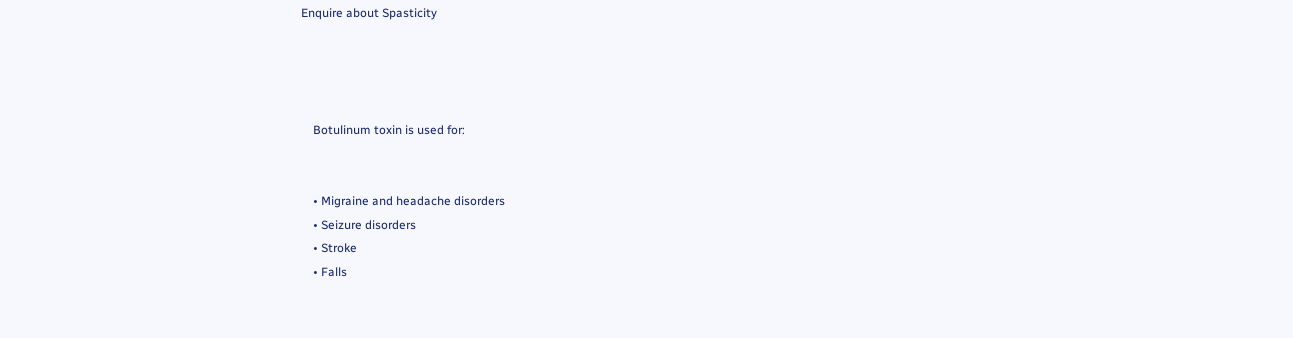Enquire about Spasticity




    Botulinum toxin is used for:


    • Migraine and headache disorders
    • Seizure disorders
    • Stroke
    • Falls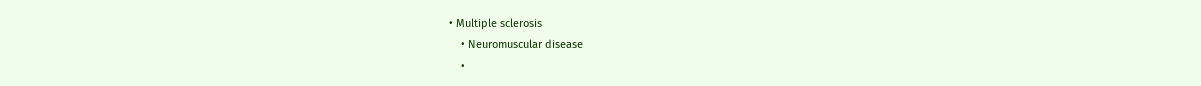• Multiple sclerosis
    • Neuromuscular disease
    •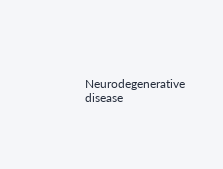Neurodegenerative disease